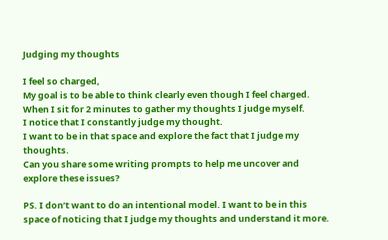Judging my thoughts

I feel so charged,
My goal is to be able to think clearly even though I feel charged.
When I sit for 2 minutes to gather my thoughts I judge myself.
I notice that I constantly judge my thought.
I want to be in that space and explore the fact that I judge my thoughts.
Can you share some writing prompts to help me uncover and explore these issues?

PS. I don’t want to do an intentional model. I want to be in this space of noticing that I judge my thoughts and understand it more.